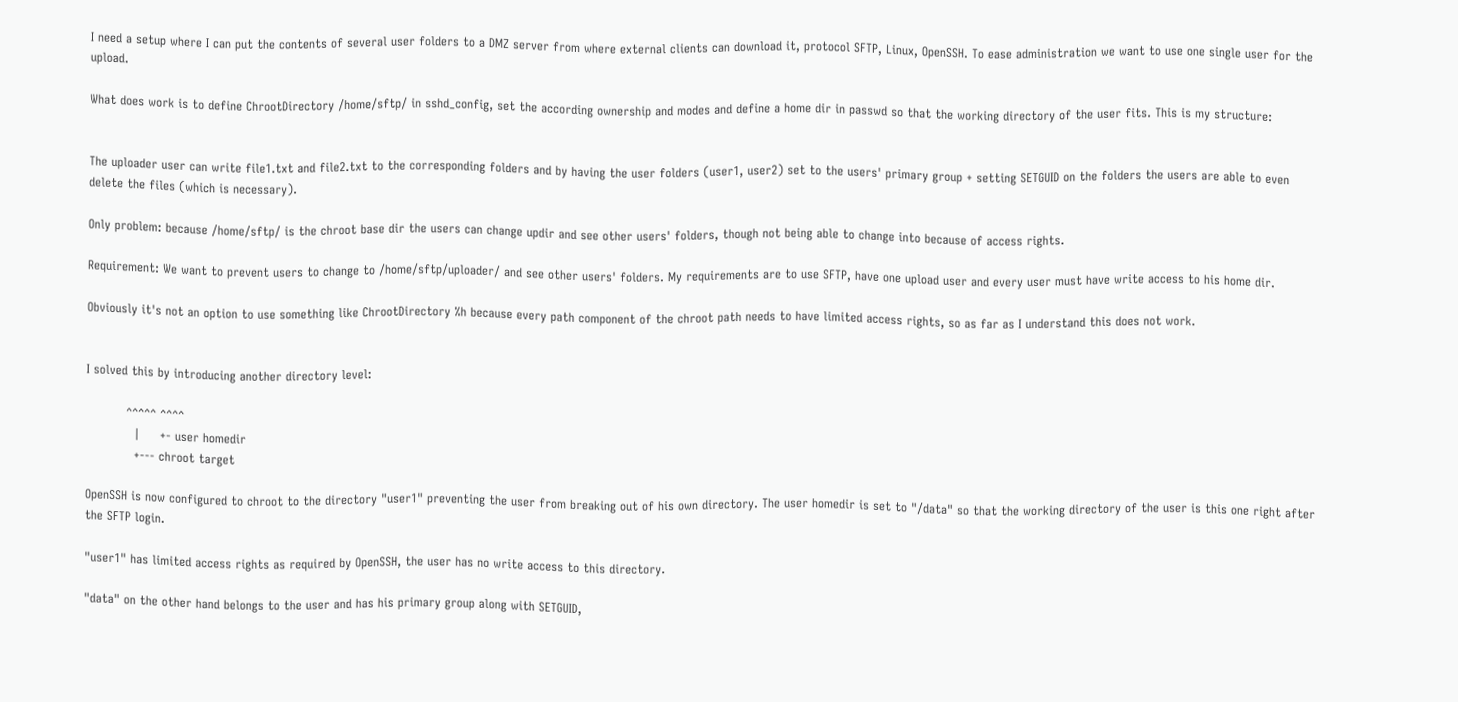I need a setup where I can put the contents of several user folders to a DMZ server from where external clients can download it, protocol SFTP, Linux, OpenSSH. To ease administration we want to use one single user for the upload.

What does work is to define ChrootDirectory /home/sftp/ in sshd_config, set the according ownership and modes and define a home dir in passwd so that the working directory of the user fits. This is my structure:


The uploader user can write file1.txt and file2.txt to the corresponding folders and by having the user folders (user1, user2) set to the users' primary group + setting SETGUID on the folders the users are able to even delete the files (which is necessary).

Only problem: because /home/sftp/ is the chroot base dir the users can change updir and see other users' folders, though not being able to change into because of access rights.

Requirement: We want to prevent users to change to /home/sftp/uploader/ and see other users' folders. My requirements are to use SFTP, have one upload user and every user must have write access to his home dir.

Obviously it's not an option to use something like ChrootDirectory %h because every path component of the chroot path needs to have limited access rights, so as far as I understand this does not work.


I solved this by introducing another directory level:

          ^^^^^ ^^^^
            |     +- user homedir
            +--- chroot target

OpenSSH is now configured to chroot to the directory "user1" preventing the user from breaking out of his own directory. The user homedir is set to "/data" so that the working directory of the user is this one right after the SFTP login.

"user1" has limited access rights as required by OpenSSH, the user has no write access to this directory.

"data" on the other hand belongs to the user and has his primary group along with SETGUID,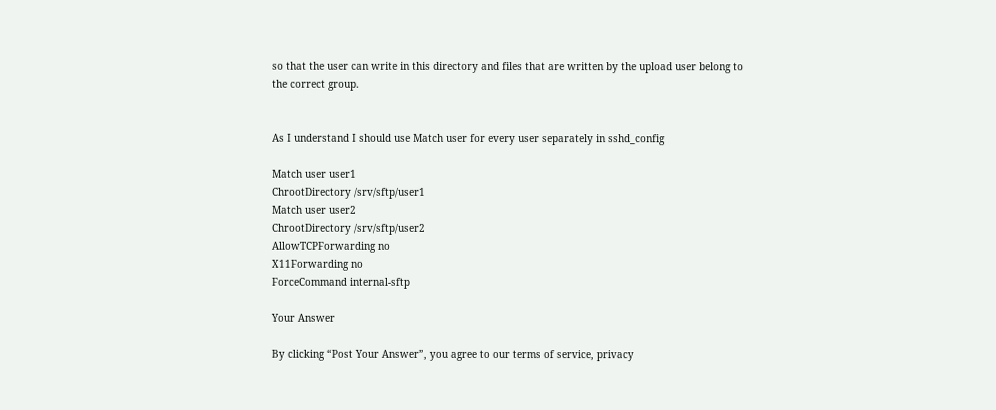so that the user can write in this directory and files that are written by the upload user belong to the correct group.


As I understand I should use Match user for every user separately in sshd_config

Match user user1
ChrootDirectory /srv/sftp/user1
Match user user2
ChrootDirectory /srv/sftp/user2
AllowTCPForwarding no
X11Forwarding no
ForceCommand internal-sftp

Your Answer

By clicking “Post Your Answer”, you agree to our terms of service, privacy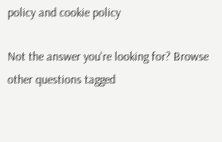policy and cookie policy

Not the answer you're looking for? Browse other questions tagged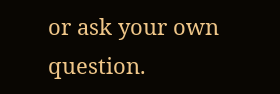or ask your own question.